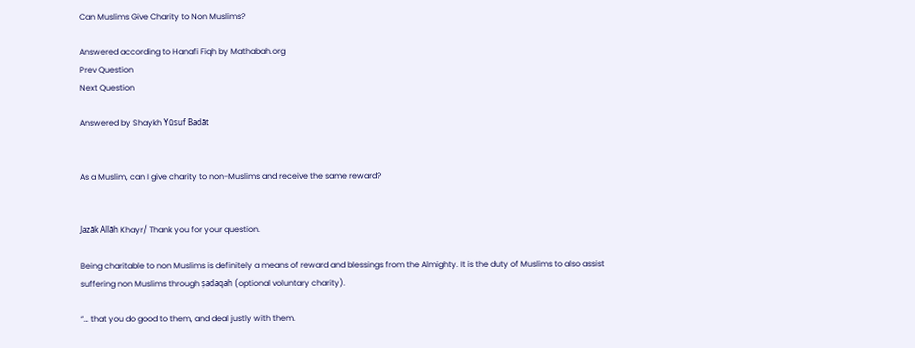Can Muslims Give Charity to Non Muslims?

Answered according to Hanafi Fiqh by Mathabah.org
Prev Question
Next Question

Answered by Shaykh Yūsuf Badāt


As a Muslim, can I give charity to non-Muslims and receive the same reward?


Jazāk Allāh Khayr/ Thank you for your question.

Being charitable to non Muslims is definitely a means of reward and blessings from the Almighty. It is the duty of Muslims to also assist suffering non Muslims through ṣadaqah (optional voluntary charity).

“… that you do good to them, and deal justly with them.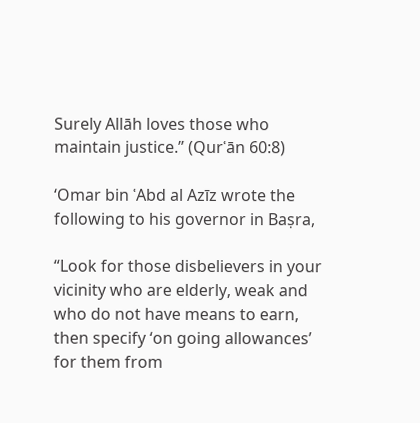Surely Allāh loves those who maintain justice.” (Qurʿān 60:8)

‘Omar bin ʿAbd al Azīz wrote the following to his governor in Baṣra,

“Look for those disbelievers in your vicinity who are elderly, weak and who do not have means to earn, then specify ‘on going allowances’ for them from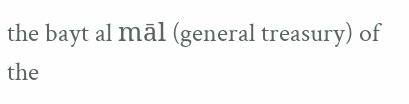the bayt al māl (general treasury) of the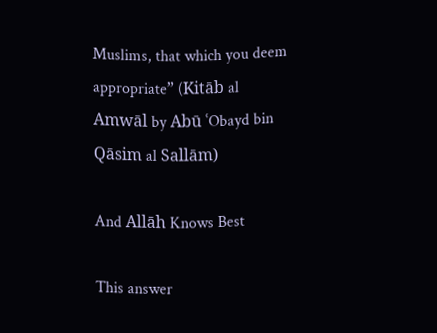Muslims, that which you deem appropriate” (Kitāb al Amwāl by Abū ʿObayd bin Qāsim al Sallām)

And Allāh Knows Best

This answer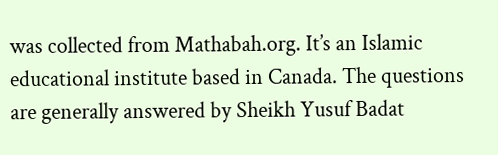was collected from Mathabah.org. It’s an Islamic educational institute based in Canada. The questions are generally answered by Sheikh Yusuf Badat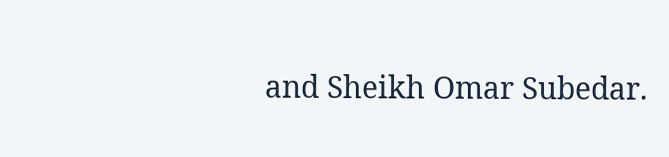and Sheikh Omar Subedar.